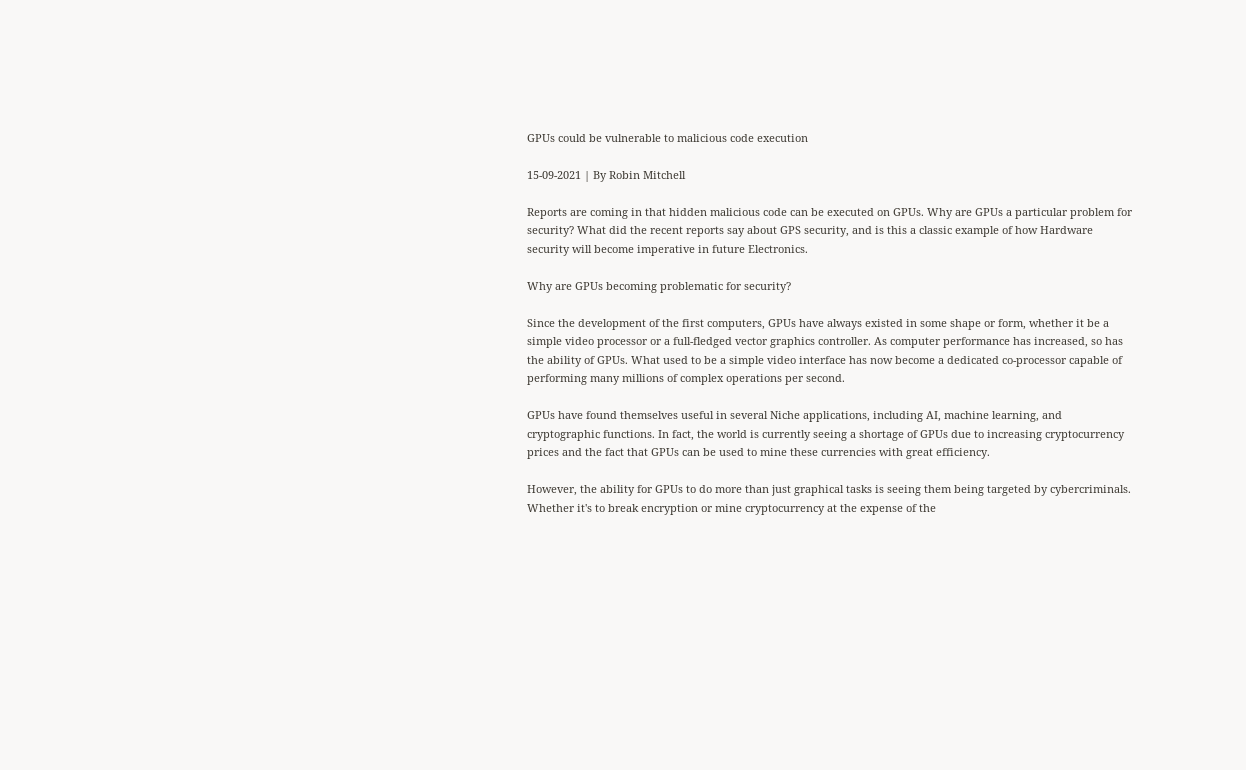GPUs could be vulnerable to malicious code execution

15-09-2021 | By Robin Mitchell

Reports are coming in that hidden malicious code can be executed on GPUs. Why are GPUs a particular problem for security? What did the recent reports say about GPS security, and is this a classic example of how Hardware security will become imperative in future Electronics.

Why are GPUs becoming problematic for security?

Since the development of the first computers, GPUs have always existed in some shape or form, whether it be a simple video processor or a full-fledged vector graphics controller. As computer performance has increased, so has the ability of GPUs. What used to be a simple video interface has now become a dedicated co-processor capable of performing many millions of complex operations per second.

GPUs have found themselves useful in several Niche applications, including AI, machine learning, and cryptographic functions. In fact, the world is currently seeing a shortage of GPUs due to increasing cryptocurrency prices and the fact that GPUs can be used to mine these currencies with great efficiency.

However, the ability for GPUs to do more than just graphical tasks is seeing them being targeted by cybercriminals. Whether it's to break encryption or mine cryptocurrency at the expense of the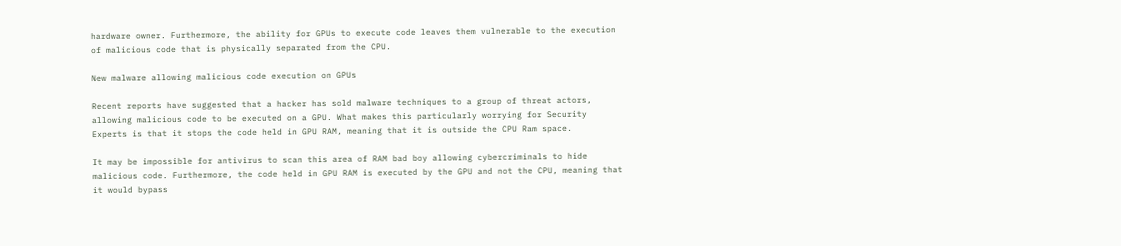hardware owner. Furthermore, the ability for GPUs to execute code leaves them vulnerable to the execution of malicious code that is physically separated from the CPU.

New malware allowing malicious code execution on GPUs

Recent reports have suggested that a hacker has sold malware techniques to a group of threat actors, allowing malicious code to be executed on a GPU. What makes this particularly worrying for Security Experts is that it stops the code held in GPU RAM, meaning that it is outside the CPU Ram space.

It may be impossible for antivirus to scan this area of RAM bad boy allowing cybercriminals to hide malicious code. Furthermore, the code held in GPU RAM is executed by the GPU and not the CPU, meaning that it would bypass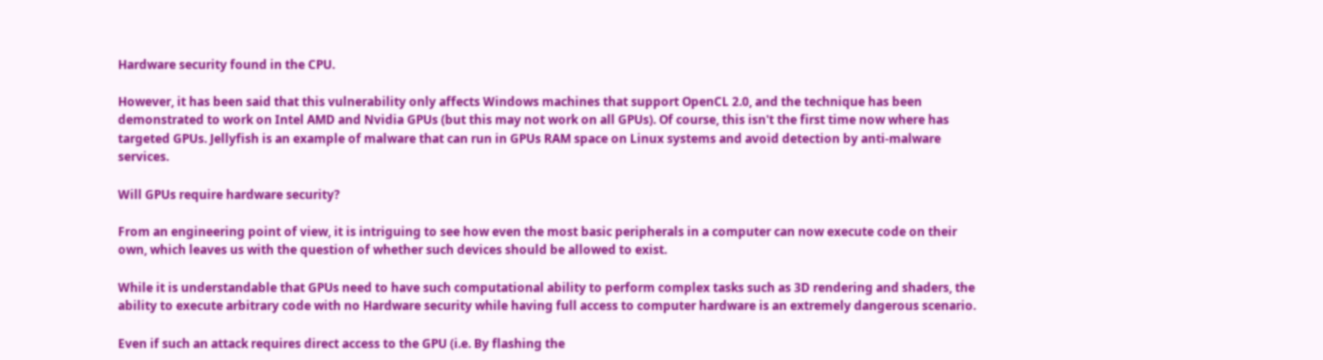Hardware security found in the CPU.

However, it has been said that this vulnerability only affects Windows machines that support OpenCL 2.0, and the technique has been demonstrated to work on Intel AMD and Nvidia GPUs (but this may not work on all GPUs). Of course, this isn't the first time now where has targeted GPUs. Jellyfish is an example of malware that can run in GPUs RAM space on Linux systems and avoid detection by anti-malware services.

Will GPUs require hardware security?

From an engineering point of view, it is intriguing to see how even the most basic peripherals in a computer can now execute code on their own, which leaves us with the question of whether such devices should be allowed to exist.

While it is understandable that GPUs need to have such computational ability to perform complex tasks such as 3D rendering and shaders, the ability to execute arbitrary code with no Hardware security while having full access to computer hardware is an extremely dangerous scenario.

Even if such an attack requires direct access to the GPU (i.e. By flashing the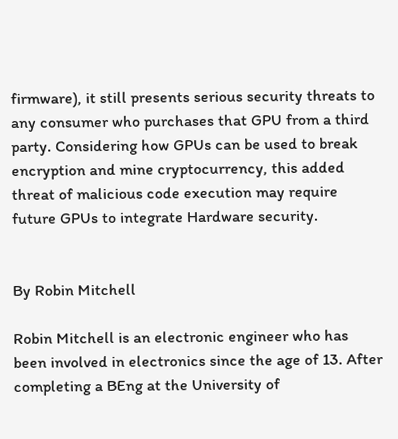firmware), it still presents serious security threats to any consumer who purchases that GPU from a third party. Considering how GPUs can be used to break encryption and mine cryptocurrency, this added threat of malicious code execution may require future GPUs to integrate Hardware security.


By Robin Mitchell

Robin Mitchell is an electronic engineer who has been involved in electronics since the age of 13. After completing a BEng at the University of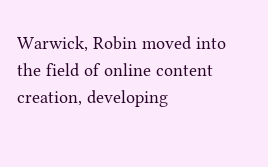Warwick, Robin moved into the field of online content creation, developing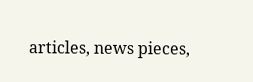articles, news pieces,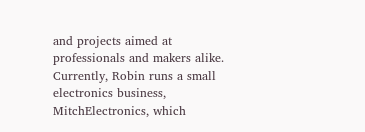and projects aimed at professionals and makers alike. Currently, Robin runs a small electronics business, MitchElectronics, which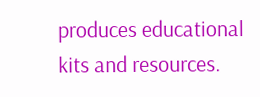produces educational kits and resources.